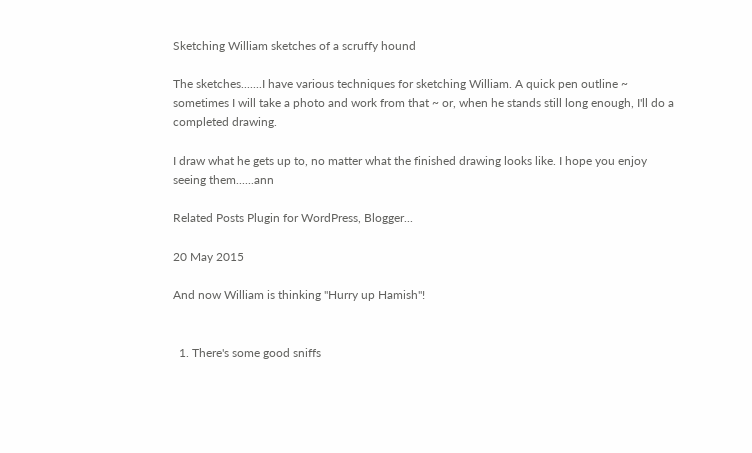Sketching William sketches of a scruffy hound

The sketches.......I have various techniques for sketching William. A quick pen outline ~ sometimes I will take a photo and work from that ~ or, when he stands still long enough, I'll do a completed drawing.

I draw what he gets up to, no matter what the finished drawing looks like. I hope you enjoy seeing them......ann

Related Posts Plugin for WordPress, Blogger...

20 May 2015

And now William is thinking "Hurry up Hamish"!


  1. There's some good sniffs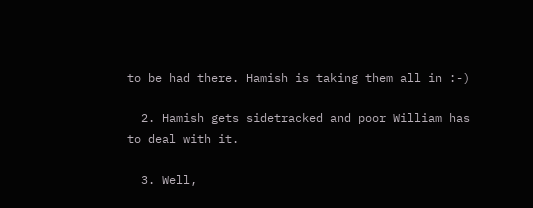to be had there. Hamish is taking them all in :-)

  2. Hamish gets sidetracked and poor William has to deal with it.

  3. Well,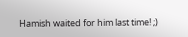Hamish waited for him last time! ;)